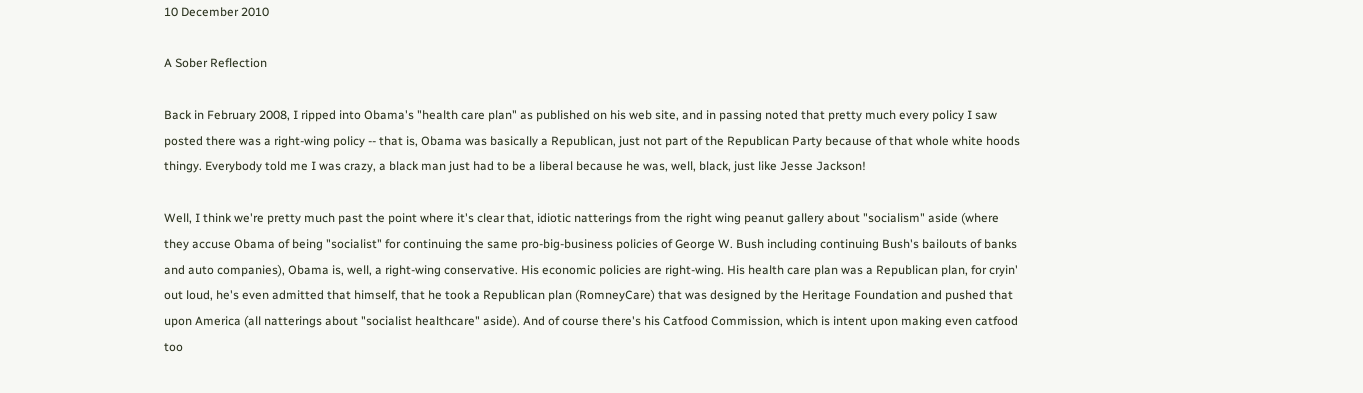10 December 2010

A Sober Reflection

Back in February 2008, I ripped into Obama's "health care plan" as published on his web site, and in passing noted that pretty much every policy I saw posted there was a right-wing policy -- that is, Obama was basically a Republican, just not part of the Republican Party because of that whole white hoods thingy. Everybody told me I was crazy, a black man just had to be a liberal because he was, well, black, just like Jesse Jackson!

Well, I think we're pretty much past the point where it's clear that, idiotic natterings from the right wing peanut gallery about "socialism" aside (where they accuse Obama of being "socialist" for continuing the same pro-big-business policies of George W. Bush including continuing Bush's bailouts of banks and auto companies), Obama is, well, a right-wing conservative. His economic policies are right-wing. His health care plan was a Republican plan, for cryin' out loud, he's even admitted that himself, that he took a Republican plan (RomneyCare) that was designed by the Heritage Foundation and pushed that upon America (all natterings about "socialist healthcare" aside). And of course there's his Catfood Commission, which is intent upon making even catfood too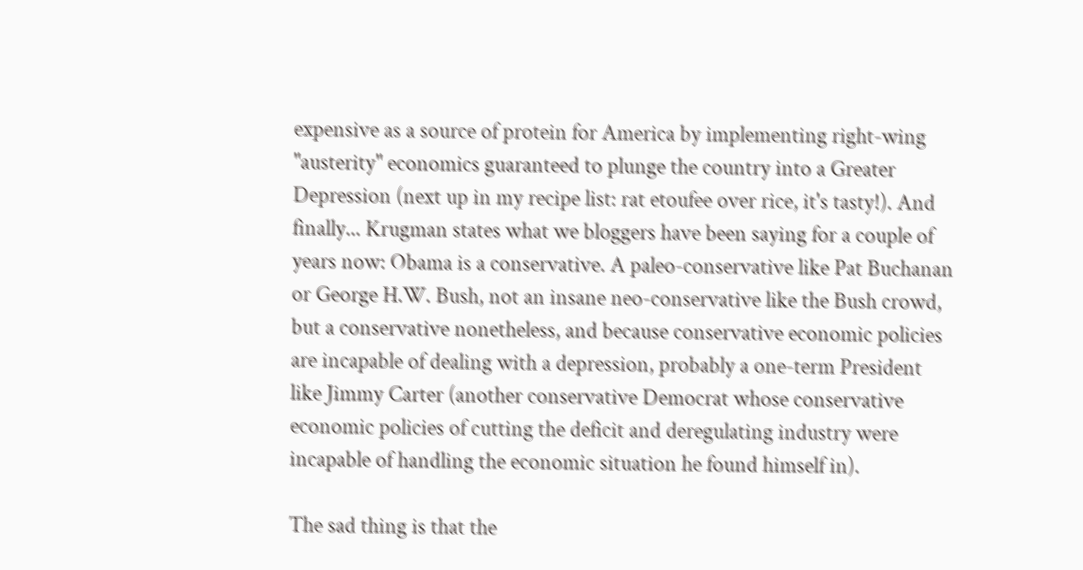expensive as a source of protein for America by implementing right-wing "austerity" economics guaranteed to plunge the country into a Greater Depression (next up in my recipe list: rat etoufee over rice, it's tasty!). And finally... Krugman states what we bloggers have been saying for a couple of years now: Obama is a conservative. A paleo-conservative like Pat Buchanan or George H.W. Bush, not an insane neo-conservative like the Bush crowd, but a conservative nonetheless, and because conservative economic policies are incapable of dealing with a depression, probably a one-term President like Jimmy Carter (another conservative Democrat whose conservative economic policies of cutting the deficit and deregulating industry were incapable of handling the economic situation he found himself in).

The sad thing is that the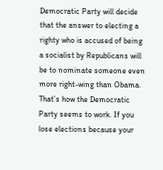Democratic Party will decide that the answer to electing a righty who is accused of being a socialist by Republicans will be to nominate someone even more right-wing than Obama. That’s how the Democratic Party seems to work. If you lose elections because your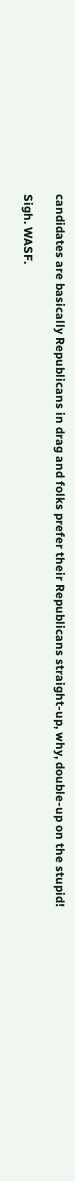candidates are basically Republicans in drag and folks prefer their Republicans straight-up, why, double-up on the stupid!

Sigh. WASF.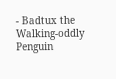- Badtux the Walking-oddly Penguin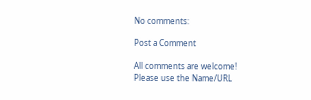No comments:

Post a Comment

All comments are welcome!
Please use the Name/URL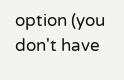option (you don't have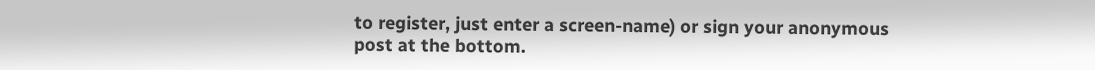to register, just enter a screen-name) or sign your anonymous post at the bottom.